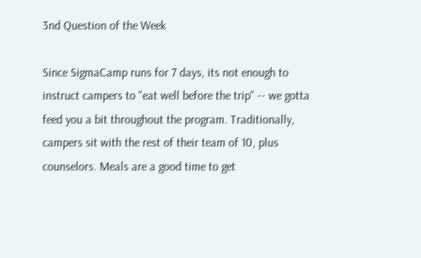3nd Question of the Week

Since SigmaCamp runs for 7 days, its not enough to instruct campers to "eat well before the trip" -- we gotta feed you a bit throughout the program. Traditionally, campers sit with the rest of their team of 10, plus counselors. Meals are a good time to get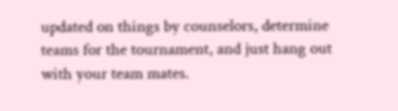updated on things by counselors, determine teams for the tournament, and just hang out with your team mates.